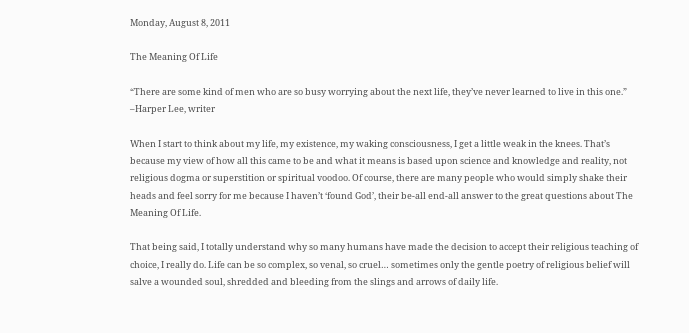Monday, August 8, 2011

The Meaning Of Life

“There are some kind of men who are so busy worrying about the next life, they’ve never learned to live in this one.”
–Harper Lee, writer

When I start to think about my life, my existence, my waking consciousness, I get a little weak in the knees. That’s because my view of how all this came to be and what it means is based upon science and knowledge and reality, not religious dogma or superstition or spiritual voodoo. Of course, there are many people who would simply shake their heads and feel sorry for me because I haven’t ‘found God’, their be-all end-all answer to the great questions about The Meaning Of Life.

That being said, I totally understand why so many humans have made the decision to accept their religious teaching of choice, I really do. Life can be so complex, so venal, so cruel… sometimes only the gentle poetry of religious belief will salve a wounded soul, shredded and bleeding from the slings and arrows of daily life.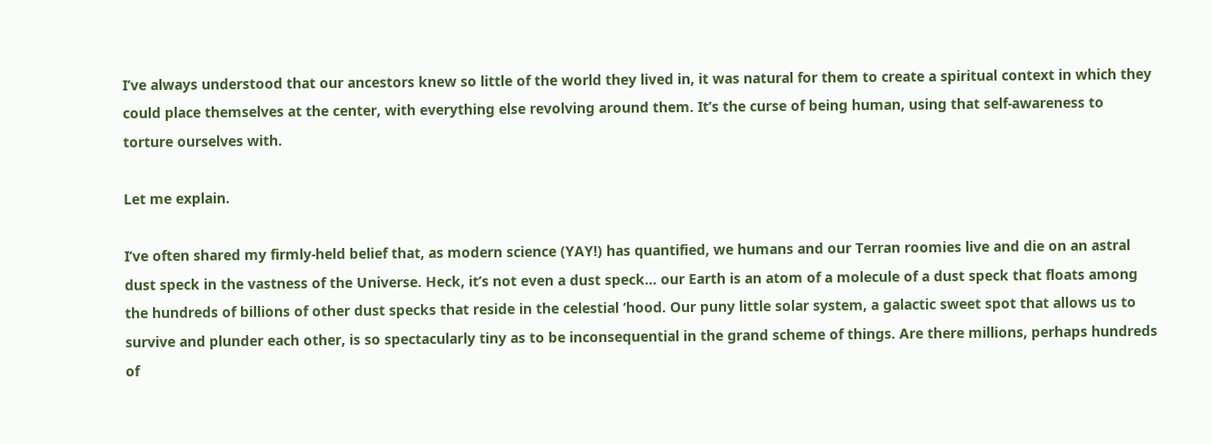I’ve always understood that our ancestors knew so little of the world they lived in, it was natural for them to create a spiritual context in which they could place themselves at the center, with everything else revolving around them. It’s the curse of being human, using that self-awareness to torture ourselves with.

Let me explain.

I’ve often shared my firmly-held belief that, as modern science (YAY!) has quantified, we humans and our Terran roomies live and die on an astral dust speck in the vastness of the Universe. Heck, it’s not even a dust speck… our Earth is an atom of a molecule of a dust speck that floats among the hundreds of billions of other dust specks that reside in the celestial ‘hood. Our puny little solar system, a galactic sweet spot that allows us to survive and plunder each other, is so spectacularly tiny as to be inconsequential in the grand scheme of things. Are there millions, perhaps hundreds of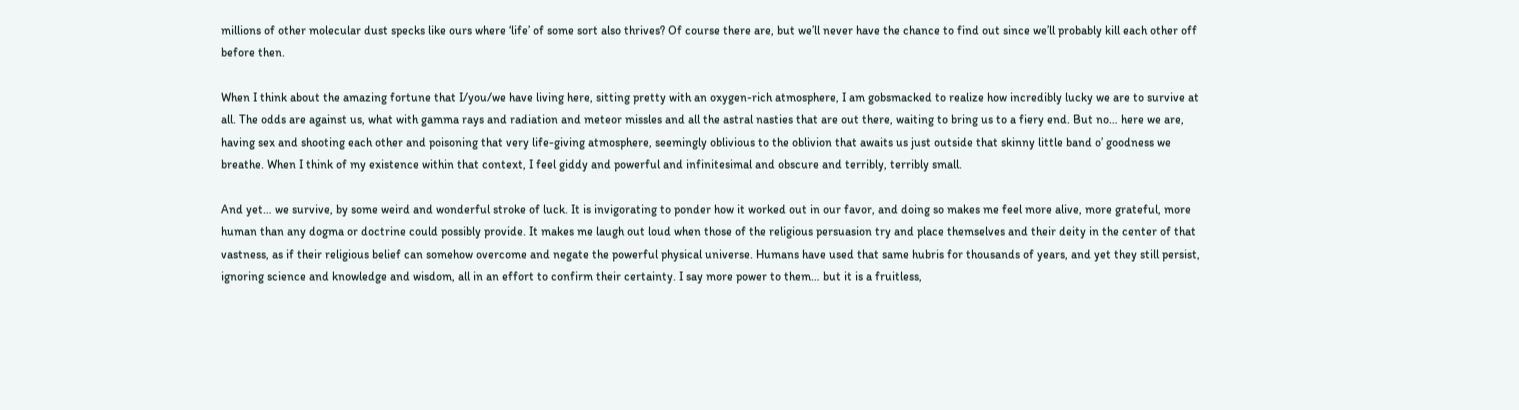millions of other molecular dust specks like ours where ‘life’ of some sort also thrives? Of course there are, but we’ll never have the chance to find out since we’ll probably kill each other off before then.

When I think about the amazing fortune that I/you/we have living here, sitting pretty with an oxygen-rich atmosphere, I am gobsmacked to realize how incredibly lucky we are to survive at all. The odds are against us, what with gamma rays and radiation and meteor missles and all the astral nasties that are out there, waiting to bring us to a fiery end. But no… here we are, having sex and shooting each other and poisoning that very life-giving atmosphere, seemingly oblivious to the oblivion that awaits us just outside that skinny little band o’ goodness we breathe. When I think of my existence within that context, I feel giddy and powerful and infinitesimal and obscure and terribly, terribly small.

And yet… we survive, by some weird and wonderful stroke of luck. It is invigorating to ponder how it worked out in our favor, and doing so makes me feel more alive, more grateful, more human than any dogma or doctrine could possibly provide. It makes me laugh out loud when those of the religious persuasion try and place themselves and their deity in the center of that vastness, as if their religious belief can somehow overcome and negate the powerful physical universe. Humans have used that same hubris for thousands of years, and yet they still persist, ignoring science and knowledge and wisdom, all in an effort to confirm their certainty. I say more power to them… but it is a fruitless,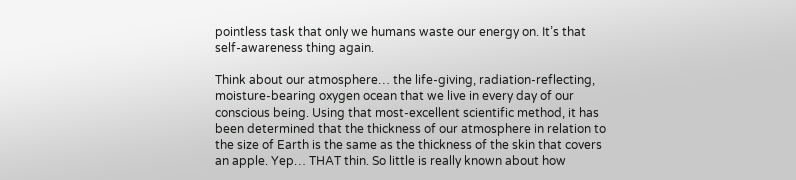pointless task that only we humans waste our energy on. It’s that self-awareness thing again.

Think about our atmosphere… the life-giving, radiation-reflecting, moisture-bearing oxygen ocean that we live in every day of our conscious being. Using that most-excellent scientific method, it has been determined that the thickness of our atmosphere in relation to the size of Earth is the same as the thickness of the skin that covers an apple. Yep… THAT thin. So little is really known about how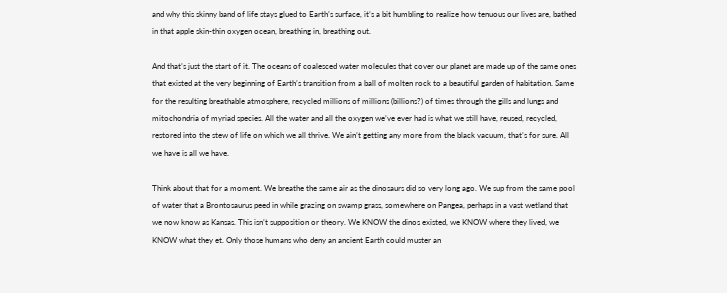and why this skinny band of life stays glued to Earth’s surface, it’s a bit humbling to realize how tenuous our lives are, bathed in that apple skin-thin oxygen ocean, breathing in, breathing out.

And that’s just the start of it. The oceans of coalesced water molecules that cover our planet are made up of the same ones that existed at the very beginning of Earth’s transition from a ball of molten rock to a beautiful garden of habitation. Same for the resulting breathable atmosphere, recycled millions of millions (billions?) of times through the gills and lungs and mitochondria of myriad species. All the water and all the oxygen we’ve ever had is what we still have, reused, recycled, restored into the stew of life on which we all thrive. We ain’t getting any more from the black vacuum, that’s for sure. All we have is all we have.

Think about that for a moment. We breathe the same air as the dinosaurs did so very long ago. We sup from the same pool of water that a Brontosaurus peed in while grazing on swamp grass, somewhere on Pangea, perhaps in a vast wetland that we now know as Kansas. This isn’t supposition or theory. We KNOW the dinos existed, we KNOW where they lived, we KNOW what they et. Only those humans who deny an ancient Earth could muster an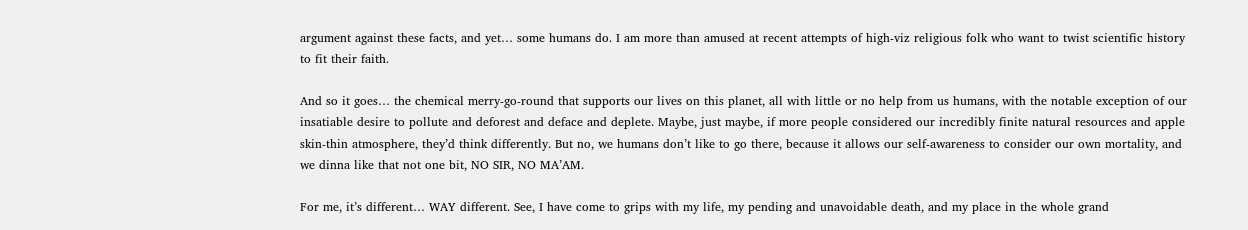argument against these facts, and yet… some humans do. I am more than amused at recent attempts of high-viz religious folk who want to twist scientific history to fit their faith.

And so it goes… the chemical merry-go-round that supports our lives on this planet, all with little or no help from us humans, with the notable exception of our insatiable desire to pollute and deforest and deface and deplete. Maybe, just maybe, if more people considered our incredibly finite natural resources and apple skin-thin atmosphere, they’d think differently. But no, we humans don’t like to go there, because it allows our self-awareness to consider our own mortality, and we dinna like that not one bit, NO SIR, NO MA’AM.

For me, it’s different… WAY different. See, I have come to grips with my life, my pending and unavoidable death, and my place in the whole grand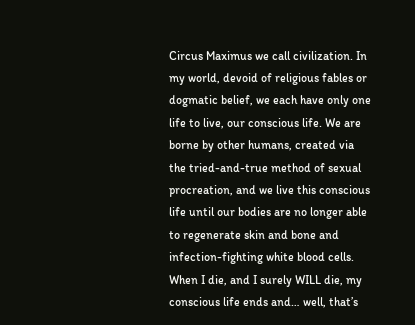Circus Maximus we call civilization. In my world, devoid of religious fables or dogmatic belief, we each have only one life to live, our conscious life. We are borne by other humans, created via the tried-and-true method of sexual procreation, and we live this conscious life until our bodies are no longer able to regenerate skin and bone and infection-fighting white blood cells. When I die, and I surely WILL die, my conscious life ends and… well, that’s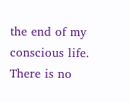the end of my conscious life. There is no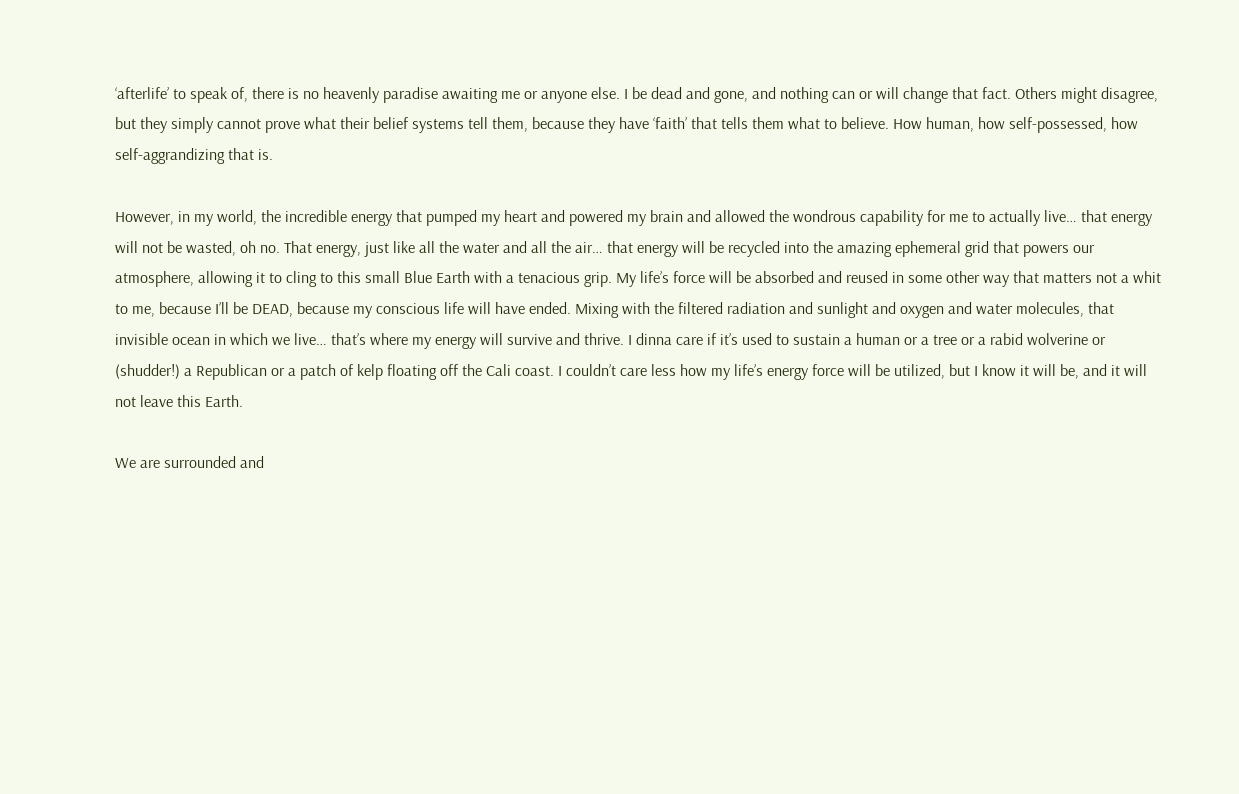‘afterlife’ to speak of, there is no heavenly paradise awaiting me or anyone else. I be dead and gone, and nothing can or will change that fact. Others might disagree, but they simply cannot prove what their belief systems tell them, because they have ‘faith’ that tells them what to believe. How human, how self-possessed, how self-aggrandizing that is.

However, in my world, the incredible energy that pumped my heart and powered my brain and allowed the wondrous capability for me to actually live… that energy will not be wasted, oh no. That energy, just like all the water and all the air… that energy will be recycled into the amazing ephemeral grid that powers our atmosphere, allowing it to cling to this small Blue Earth with a tenacious grip. My life’s force will be absorbed and reused in some other way that matters not a whit to me, because I’ll be DEAD, because my conscious life will have ended. Mixing with the filtered radiation and sunlight and oxygen and water molecules, that invisible ocean in which we live… that’s where my energy will survive and thrive. I dinna care if it’s used to sustain a human or a tree or a rabid wolverine or (shudder!) a Republican or a patch of kelp floating off the Cali coast. I couldn’t care less how my life’s energy force will be utilized, but I know it will be, and it will not leave this Earth.

We are surrounded and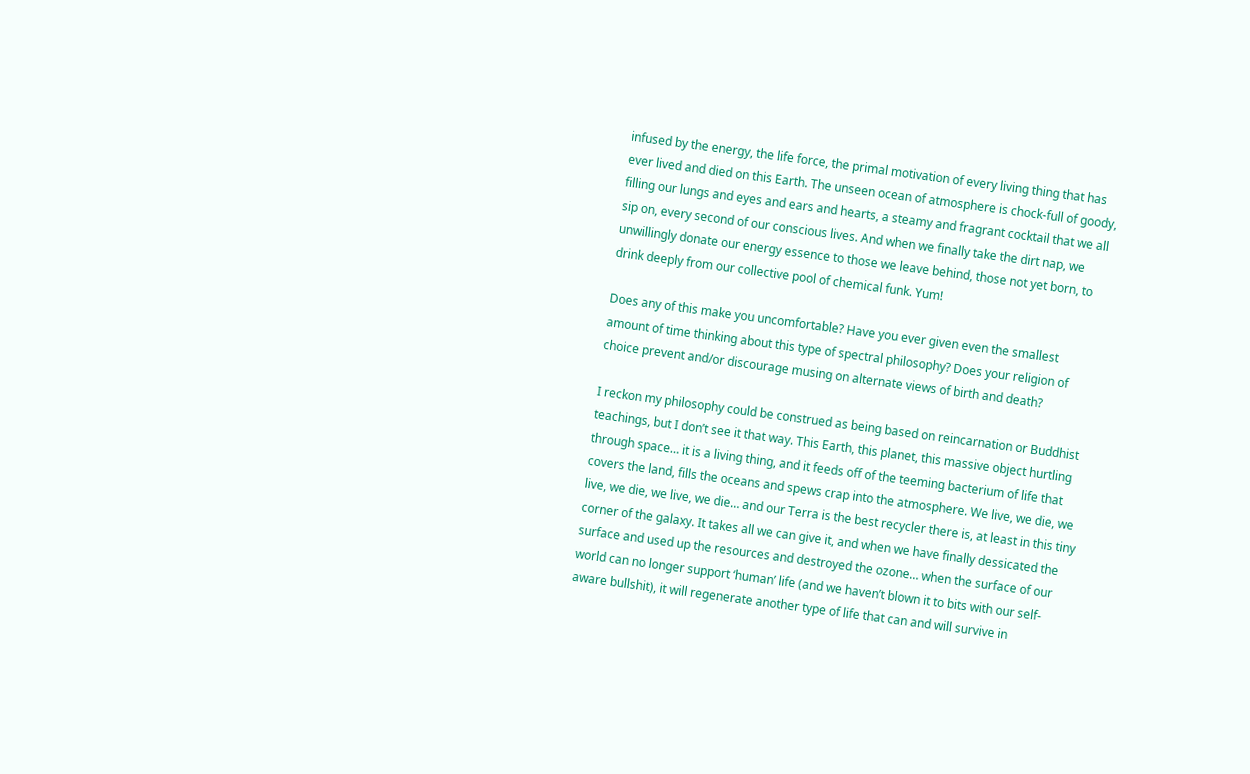infused by the energy, the life force, the primal motivation of every living thing that has ever lived and died on this Earth. The unseen ocean of atmosphere is chock-full of goody, filling our lungs and eyes and ears and hearts, a steamy and fragrant cocktail that we all sip on, every second of our conscious lives. And when we finally take the dirt nap, we unwillingly donate our energy essence to those we leave behind, those not yet born, to drink deeply from our collective pool of chemical funk. Yum!

Does any of this make you uncomfortable? Have you ever given even the smallest amount of time thinking about this type of spectral philosophy? Does your religion of choice prevent and/or discourage musing on alternate views of birth and death?

I reckon my philosophy could be construed as being based on reincarnation or Buddhist teachings, but I don’t see it that way. This Earth, this planet, this massive object hurtling through space… it is a living thing, and it feeds off of the teeming bacterium of life that covers the land, fills the oceans and spews crap into the atmosphere. We live, we die, we live, we die, we live, we die… and our Terra is the best recycler there is, at least in this tiny corner of the galaxy. It takes all we can give it, and when we have finally dessicated the surface and used up the resources and destroyed the ozone… when the surface of our world can no longer support ‘human’ life (and we haven’t blown it to bits with our self-aware bullshit), it will regenerate another type of life that can and will survive in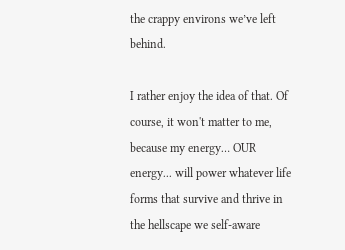the crappy environs we’ve left behind.

I rather enjoy the idea of that. Of course, it won't matter to me, because my energy… OUR energy... will power whatever life forms that survive and thrive in the hellscape we self-aware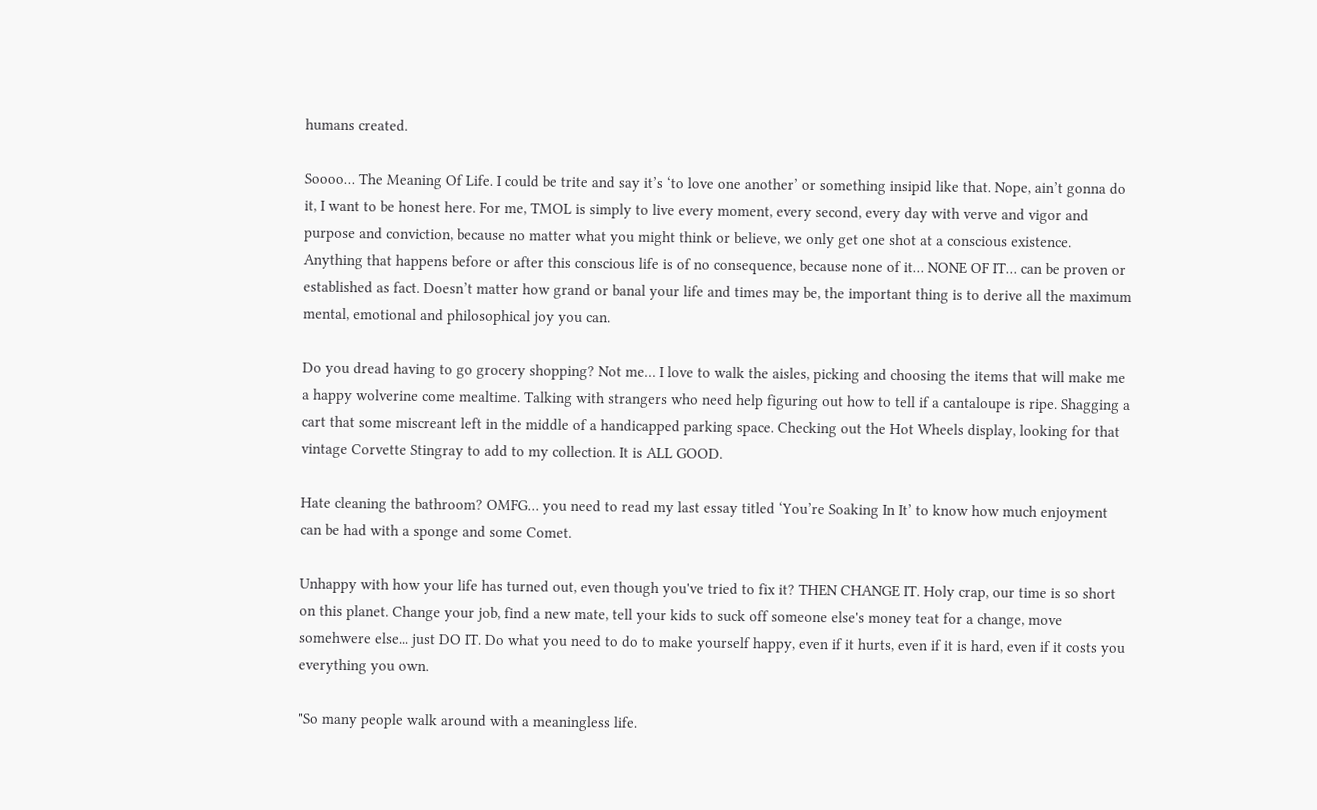humans created.

Soooo… The Meaning Of Life. I could be trite and say it’s ‘to love one another’ or something insipid like that. Nope, ain’t gonna do it, I want to be honest here. For me, TMOL is simply to live every moment, every second, every day with verve and vigor and purpose and conviction, because no matter what you might think or believe, we only get one shot at a conscious existence. Anything that happens before or after this conscious life is of no consequence, because none of it… NONE OF IT… can be proven or established as fact. Doesn’t matter how grand or banal your life and times may be, the important thing is to derive all the maximum mental, emotional and philosophical joy you can.

Do you dread having to go grocery shopping? Not me… I love to walk the aisles, picking and choosing the items that will make me a happy wolverine come mealtime. Talking with strangers who need help figuring out how to tell if a cantaloupe is ripe. Shagging a cart that some miscreant left in the middle of a handicapped parking space. Checking out the Hot Wheels display, looking for that vintage Corvette Stingray to add to my collection. It is ALL GOOD.

Hate cleaning the bathroom? OMFG… you need to read my last essay titled ‘You’re Soaking In It’ to know how much enjoyment can be had with a sponge and some Comet.

Unhappy with how your life has turned out, even though you've tried to fix it? THEN CHANGE IT. Holy crap, our time is so short on this planet. Change your job, find a new mate, tell your kids to suck off someone else's money teat for a change, move somehwere else... just DO IT. Do what you need to do to make yourself happy, even if it hurts, even if it is hard, even if it costs you everything you own.

"So many people walk around with a meaningless life.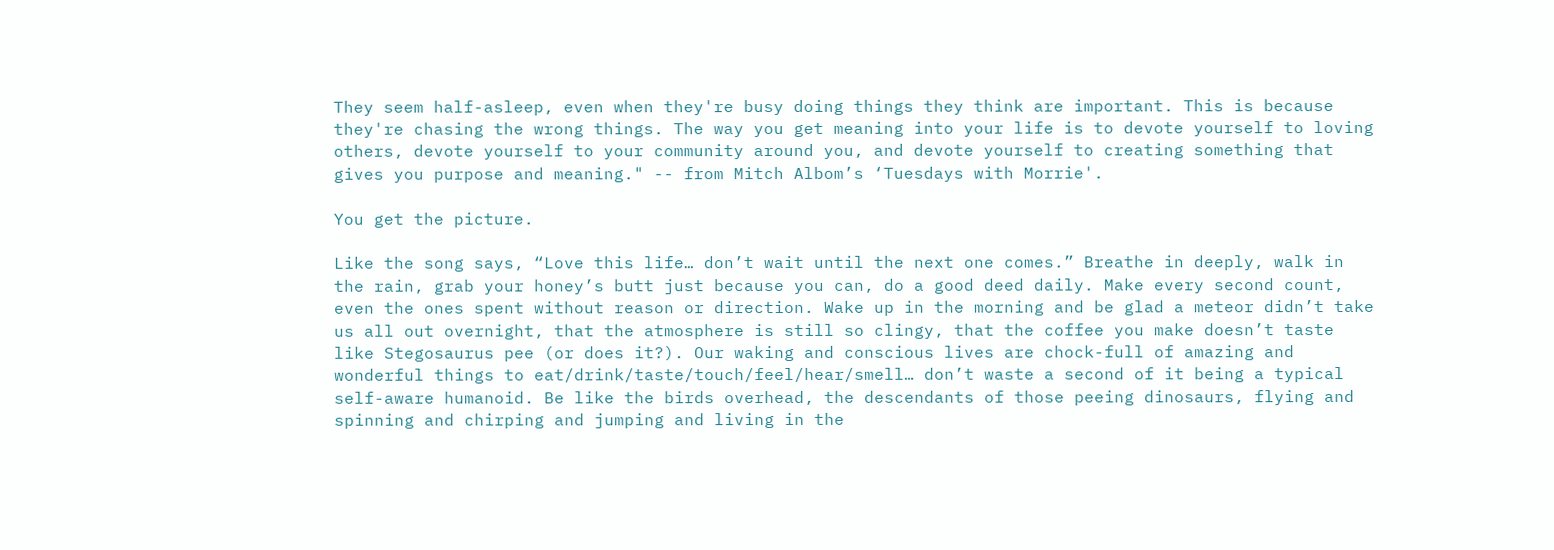They seem half-asleep, even when they're busy doing things they think are important. This is because they're chasing the wrong things. The way you get meaning into your life is to devote yourself to loving others, devote yourself to your community around you, and devote yourself to creating something that gives you purpose and meaning." -- from Mitch Albom’s ‘Tuesdays with Morrie'.

You get the picture.

Like the song says, “Love this life… don’t wait until the next one comes.” Breathe in deeply, walk in the rain, grab your honey’s butt just because you can, do a good deed daily. Make every second count, even the ones spent without reason or direction. Wake up in the morning and be glad a meteor didn’t take us all out overnight, that the atmosphere is still so clingy, that the coffee you make doesn’t taste like Stegosaurus pee (or does it?). Our waking and conscious lives are chock-full of amazing and wonderful things to eat/drink/taste/touch/feel/hear/smell… don’t waste a second of it being a typical self-aware humanoid. Be like the birds overhead, the descendants of those peeing dinosaurs, flying and spinning and chirping and jumping and living in the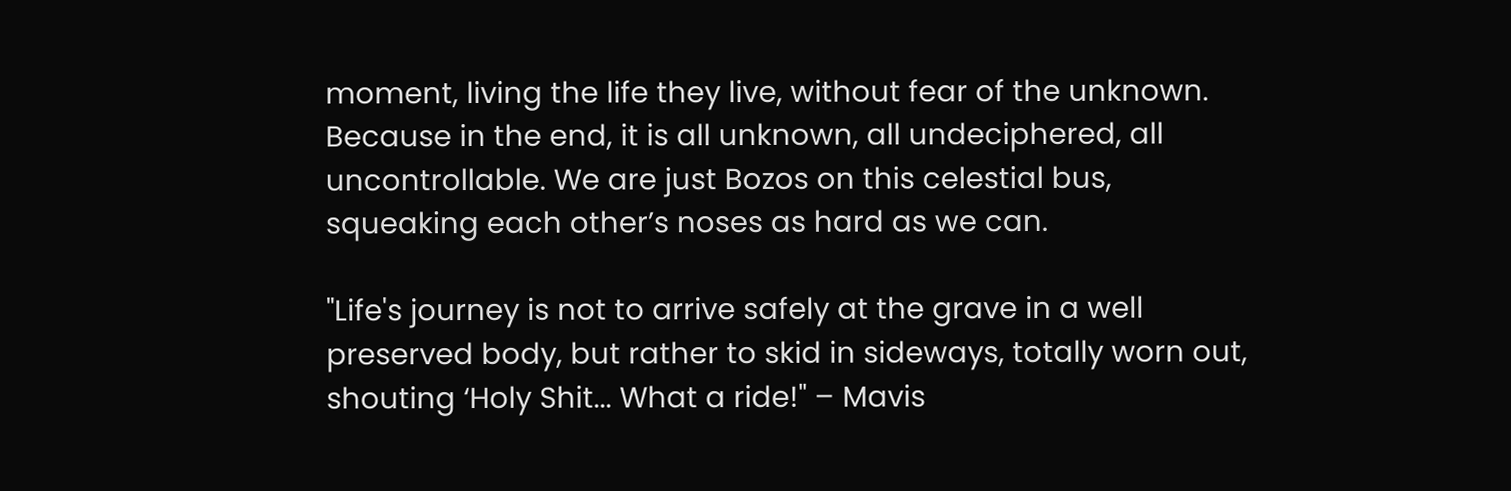moment, living the life they live, without fear of the unknown. Because in the end, it is all unknown, all undeciphered, all uncontrollable. We are just Bozos on this celestial bus, squeaking each other’s noses as hard as we can.

"Life's journey is not to arrive safely at the grave in a well preserved body, but rather to skid in sideways, totally worn out, shouting ‘Holy Shit... What a ride!" – Mavis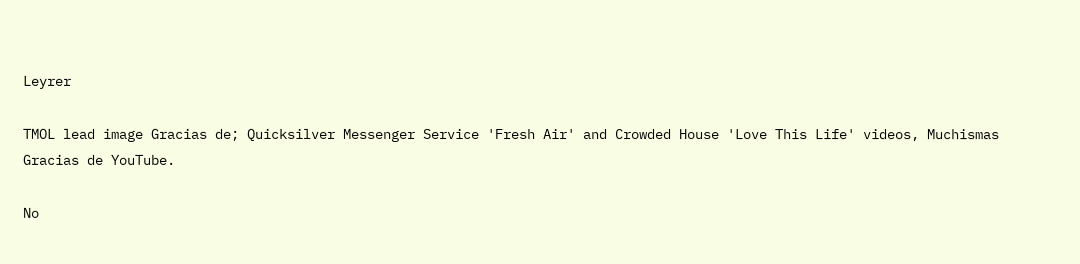Leyrer

TMOL lead image Gracias de; Quicksilver Messenger Service 'Fresh Air' and Crowded House 'Love This Life' videos, Muchismas Gracias de YouTube.

No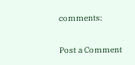comments:

Post a Comment